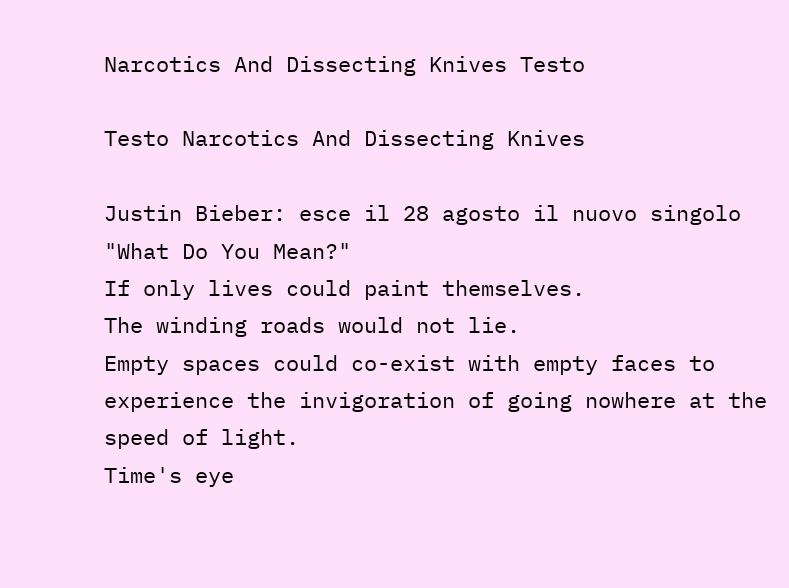Narcotics And Dissecting Knives Testo

Testo Narcotics And Dissecting Knives

Justin Bieber: esce il 28 agosto il nuovo singolo "What Do You Mean?"
If only lives could paint themselves.
The winding roads would not lie.
Empty spaces could co-exist with empty faces to experience the invigoration of going nowhere at the speed of light.
Time's eye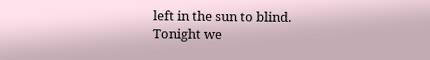left in the sun to blind.
Tonight we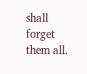shall forget them all.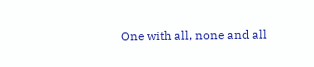One with all, none and all